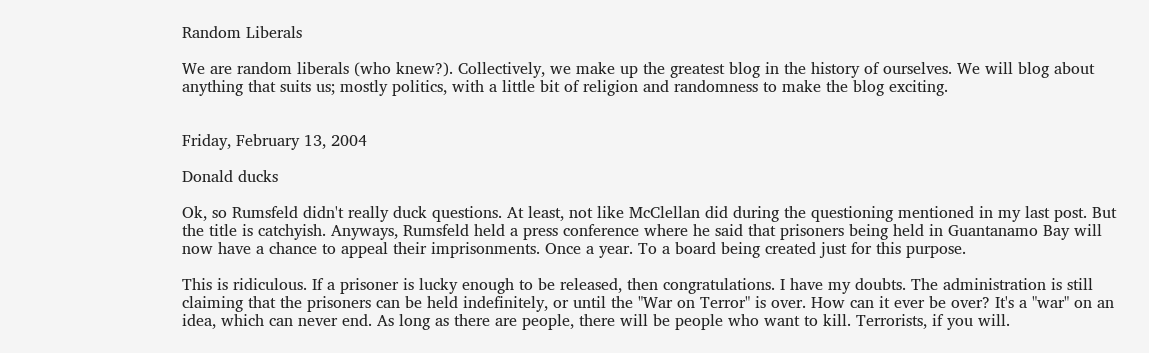Random Liberals

We are random liberals (who knew?). Collectively, we make up the greatest blog in the history of ourselves. We will blog about anything that suits us; mostly politics, with a little bit of religion and randomness to make the blog exciting.


Friday, February 13, 2004

Donald ducks

Ok, so Rumsfeld didn't really duck questions. At least, not like McClellan did during the questioning mentioned in my last post. But the title is catchyish. Anyways, Rumsfeld held a press conference where he said that prisoners being held in Guantanamo Bay will now have a chance to appeal their imprisonments. Once a year. To a board being created just for this purpose.

This is ridiculous. If a prisoner is lucky enough to be released, then congratulations. I have my doubts. The administration is still claiming that the prisoners can be held indefinitely, or until the "War on Terror" is over. How can it ever be over? It's a "war" on an idea, which can never end. As long as there are people, there will be people who want to kill. Terrorists, if you will.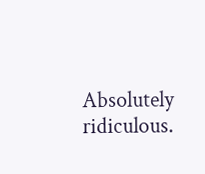Absolutely ridiculous.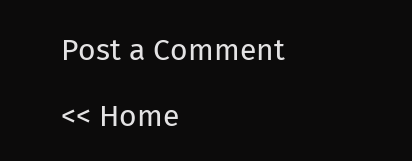Post a Comment

<< Home